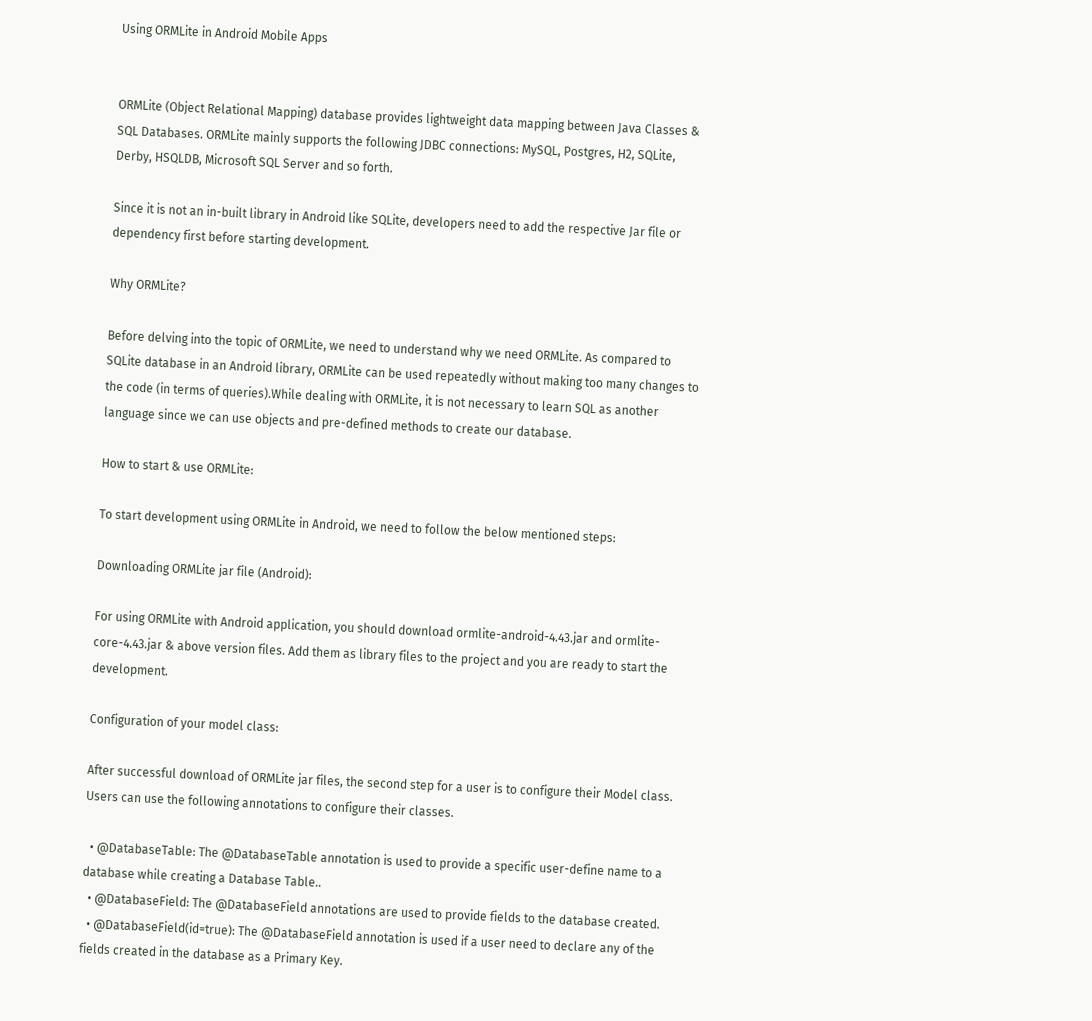Using ORMLite in Android Mobile Apps


ORMLite (Object Relational Mapping) database provides lightweight data mapping between Java Classes & SQL Databases. ORMLite mainly supports the following JDBC connections: MySQL, Postgres, H2, SQLite, Derby, HSQLDB, Microsoft SQL Server and so forth.

Since it is not an in-built library in Android like SQLite, developers need to add the respective Jar file or dependency first before starting development.

Why ORMLite?

Before delving into the topic of ORMLite, we need to understand why we need ORMLite. As compared to SQLite database in an Android library, ORMLite can be used repeatedly without making too many changes to the code (in terms of queries).While dealing with ORMLite, it is not necessary to learn SQL as another language since we can use objects and pre-defined methods to create our database.

How to start & use ORMLite:

To start development using ORMLite in Android, we need to follow the below mentioned steps:

Downloading ORMLite jar file (Android):

For using ORMLite with Android application, you should download ormlite-android-4.43.jar and ormlite-core-4.43.jar & above version files. Add them as library files to the project and you are ready to start the development.

Configuration of your model class:

After successful download of ORMLite jar files, the second step for a user is to configure their Model class. Users can use the following annotations to configure their classes.

  • @DatabaseTable: The @DatabaseTable annotation is used to provide a specific user-define name to a database while creating a Database Table..
  • @DatabaseField: The @DatabaseField annotations are used to provide fields to the database created.
  • @DatabaseField(id=true): The @DatabaseField annotation is used if a user need to declare any of the fields created in the database as a Primary Key.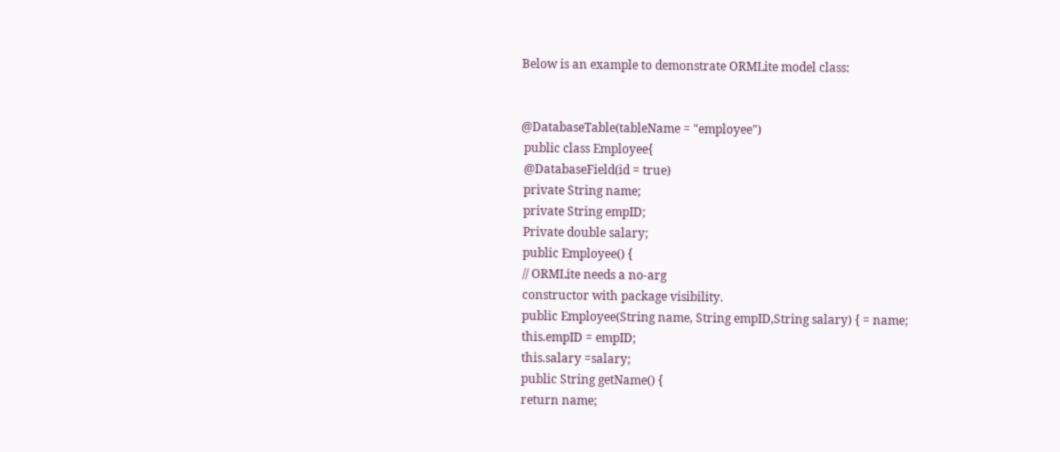Below is an example to demonstrate ORMLite model class:


@DatabaseTable(tableName = "employee")
 public class Employee{
 @DatabaseField(id = true)
 private String name;
 private String empID;
 Private double salary;
 public Employee() {
 // ORMLite needs a no-arg
 constructor with package visibility.
 public Employee(String name, String empID,String salary) { = name;
 this.empID = empID;
 this.salary =salary;
 public String getName() {
 return name;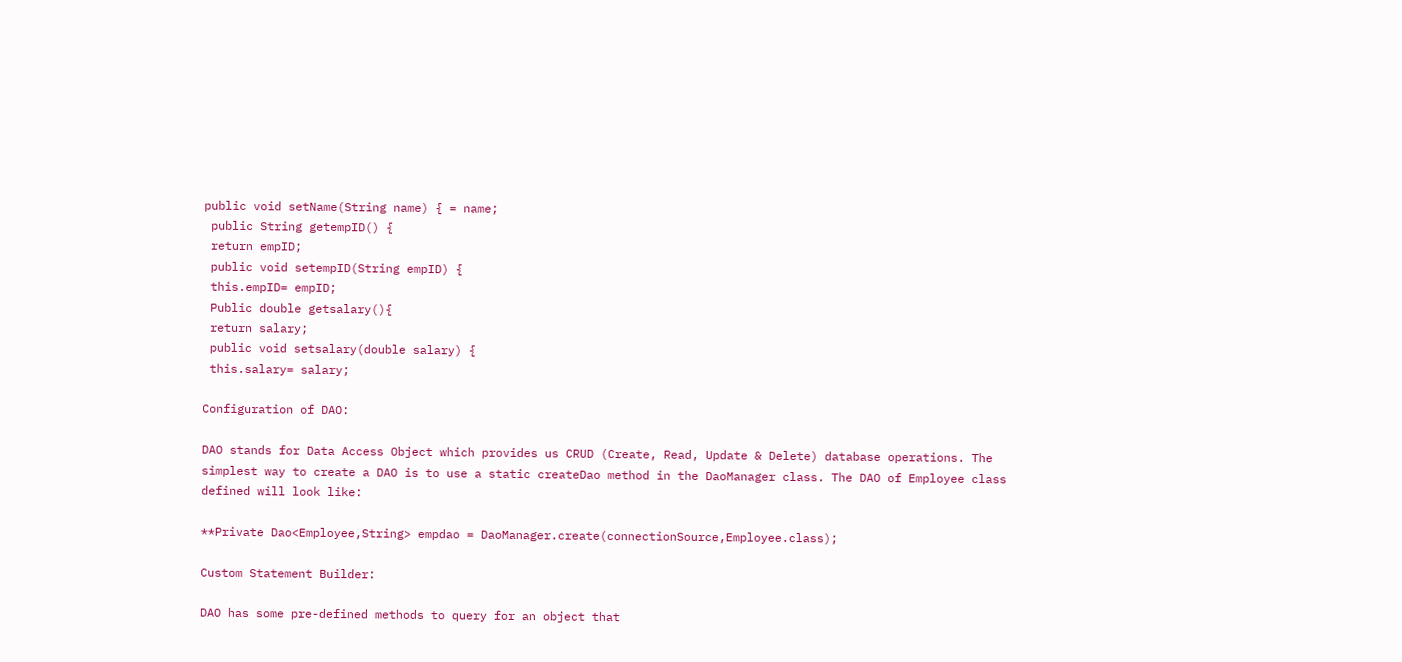public void setName(String name) { = name;
 public String getempID() {
 return empID;
 public void setempID(String empID) {
 this.empID= empID;
 Public double getsalary(){
 return salary;
 public void setsalary(double salary) {
 this.salary= salary;

Configuration of DAO:

DAO stands for Data Access Object which provides us CRUD (Create, Read, Update & Delete) database operations. The simplest way to create a DAO is to use a static createDao method in the DaoManager class. The DAO of Employee class defined will look like:

**Private Dao<Employee,String> empdao = DaoManager.create(connectionSource,Employee.class);

Custom Statement Builder:

DAO has some pre-defined methods to query for an object that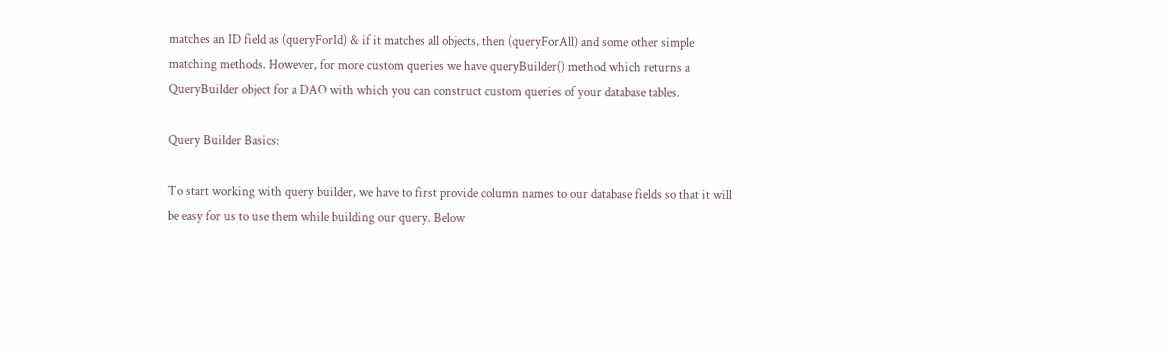matches an ID field as (queryForId) & if it matches all objects, then (queryForAll) and some other simple matching methods. However, for more custom queries we have queryBuilder() method which returns a QueryBuilder object for a DAO with which you can construct custom queries of your database tables.

Query Builder Basics:

To start working with query builder, we have to first provide column names to our database fields so that it will be easy for us to use them while building our query. Below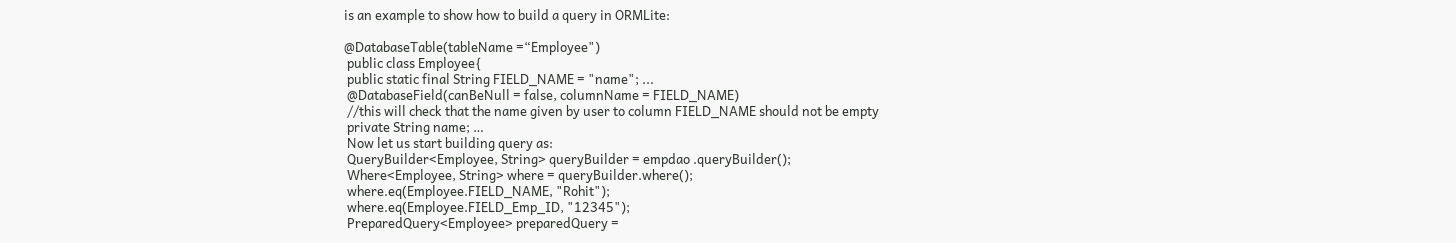is an example to show how to build a query in ORMLite:

@DatabaseTable(tableName =“Employee")
 public class Employee{
 public static final String FIELD_NAME = "name"; ...
 @DatabaseField(canBeNull = false, columnName = FIELD_NAME)
 //this will check that the name given by user to column FIELD_NAME should not be empty
 private String name; …
 Now let us start building query as:
 QueryBuilder<Employee, String> queryBuilder = empdao .queryBuilder();
 Where<Employee, String> where = queryBuilder.where();
 where.eq(Employee.FIELD_NAME, "Rohit");
 where.eq(Employee.FIELD_Emp_ID, "12345");
 PreparedQuery<Employee> preparedQuery =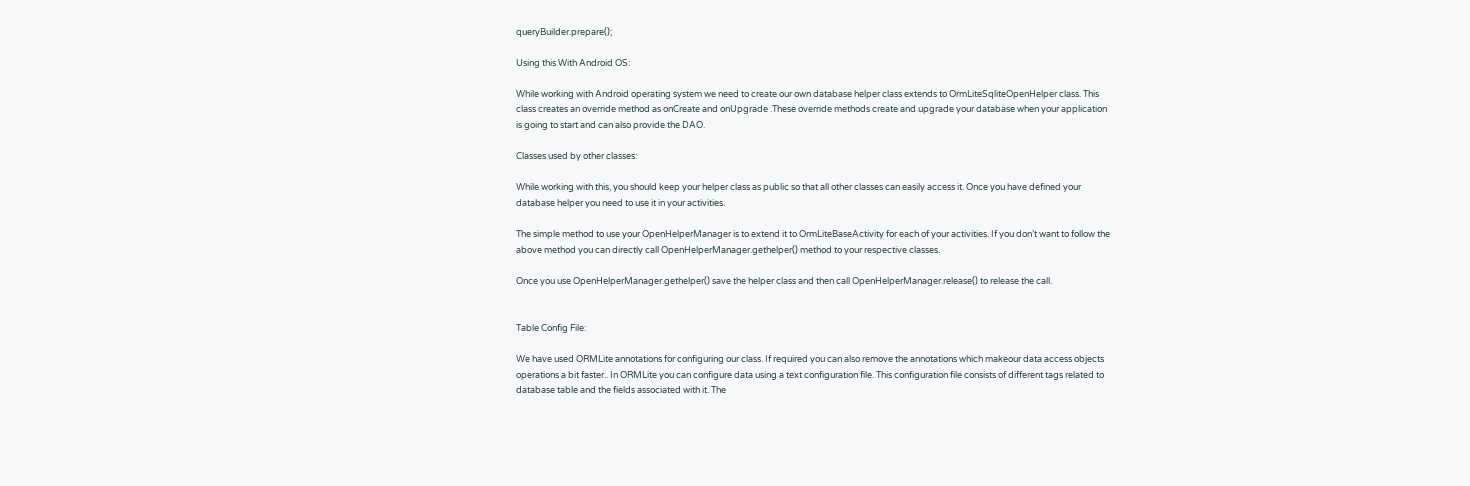queryBuilder.prepare();

Using this With Android OS:

While working with Android operating system we need to create our own database helper class extends to OrmLiteSqliteOpenHelper class. This class creates an override method as onCreate and onUpgrade .These override methods create and upgrade your database when your application is going to start and can also provide the DAO.

Classes used by other classes:

While working with this, you should keep your helper class as public so that all other classes can easily access it. Once you have defined your database helper you need to use it in your activities.

The simple method to use your OpenHelperManager is to extend it to OrmLiteBaseActivity for each of your activities. If you don’t want to follow the above method you can directly call OpenHelperManager.gethelper() method to your respective classes.

Once you use OpenHelperManager.gethelper() save the helper class and then call OpenHelperManager.release() to release the call.


Table Config File:

We have used ORMLite annotations for configuring our class. If required you can also remove the annotations which makeour data access objects operations a bit faster.. In ORMLite you can configure data using a text configuration file. This configuration file consists of different tags related to database table and the fields associated with it. The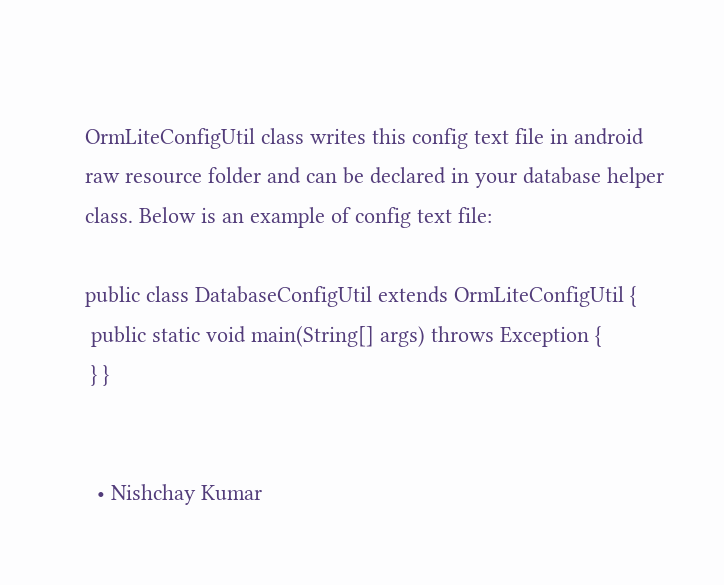OrmLiteConfigUtil class writes this config text file in android raw resource folder and can be declared in your database helper class. Below is an example of config text file:

public class DatabaseConfigUtil extends OrmLiteConfigUtil {
 public static void main(String[] args) throws Exception {
 } }


  • Nishchay Kumar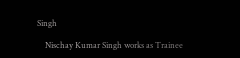Singh

    Nischay Kumar Singh works as Trainee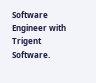Software Engineer with Trigent Software.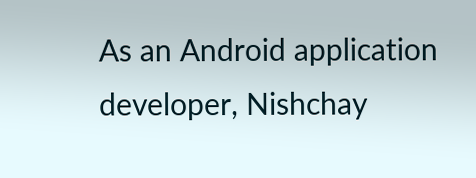As an Android application developer, Nishchay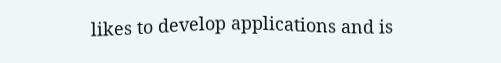likes to develop applications and is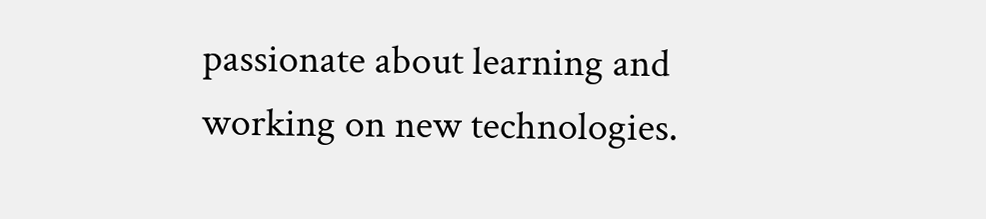passionate about learning and working on new technologies.